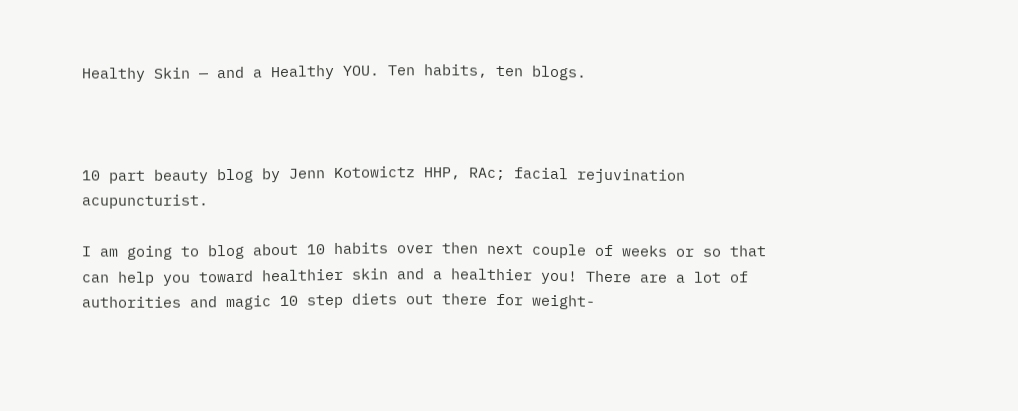Healthy Skin — and a Healthy YOU. Ten habits, ten blogs.



10 part beauty blog by Jenn Kotowictz HHP, RAc; facial rejuvination acupuncturist.

I am going to blog about 10 habits over then next couple of weeks or so that can help you toward healthier skin and a healthier you! There are a lot of authorities and magic 10 step diets out there for weight-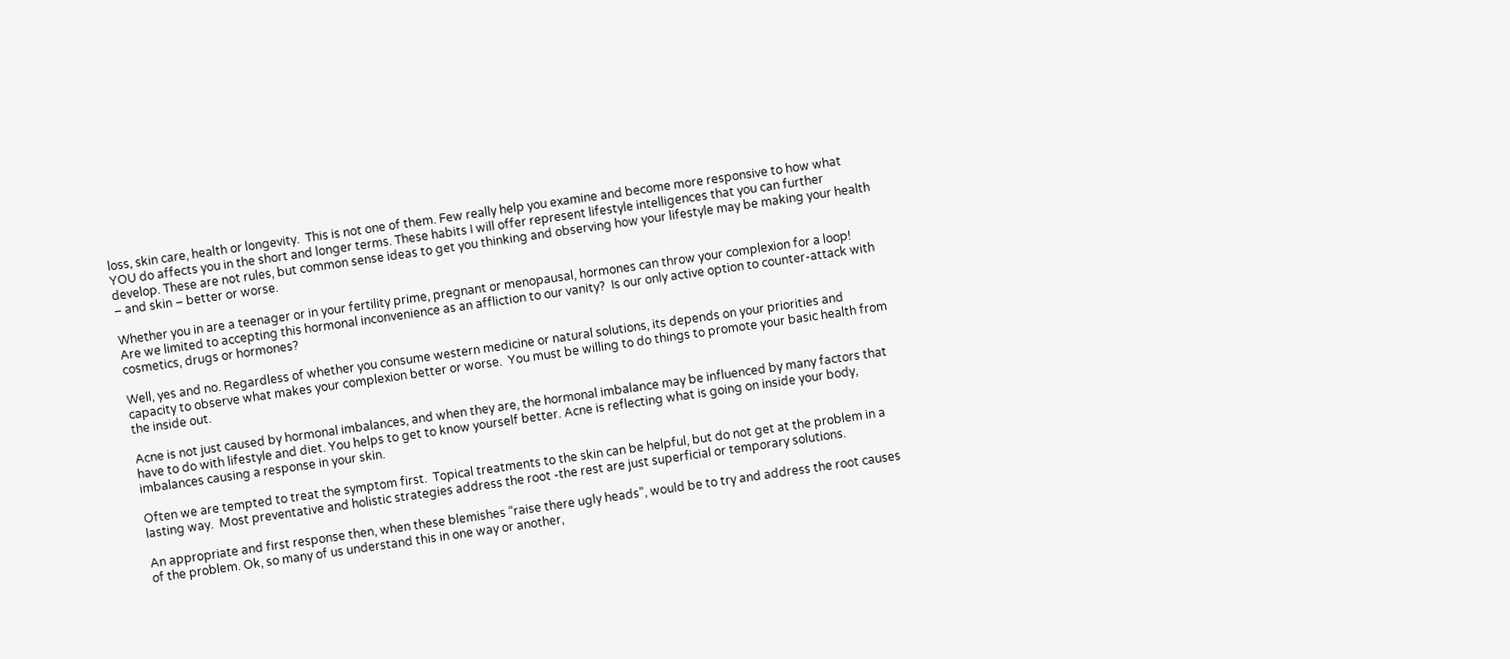loss, skin care, health or longevity.  This is not one of them. Few really help you examine and become more responsive to how what YOU do affects you in the short and longer terms. These habits I will offer represent lifestyle intelligences that you can further develop. These are not rules, but common sense ideas to get you thinking and observing how your lifestyle may be making your health – and skin – better or worse.

Whether you in are a teenager or in your fertility prime, pregnant or menopausal, hormones can throw your complexion for a loop!  Are we limited to accepting this hormonal inconvenience as an affliction to our vanity?  Is our only active option to counter-attack with cosmetics, drugs or hormones?

Well, yes and no. Regardless of whether you consume western medicine or natural solutions, its depends on your priorities and capacity to observe what makes your complexion better or worse.  You must be willing to do things to promote your basic health from the inside out.

Acne is not just caused by hormonal imbalances, and when they are, the hormonal imbalance may be influenced by many factors that have to do with lifestyle and diet. You helps to get to know yourself better. Acne is reflecting what is going on inside your body, imbalances causing a response in your skin.

Often we are tempted to treat the symptom first.  Topical treatments to the skin can be helpful, but do not get at the problem in a lasting way.  Most preventative and holistic strategies address the root -the rest are just superficial or temporary solutions.

An appropriate and first response then, when these blemishes “raise there ugly heads”, would be to try and address the root causes of the problem. Ok, so many of us understand this in one way or another,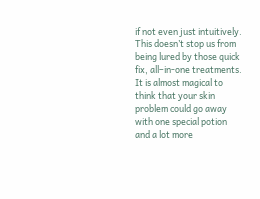if not even just intuitively. This doesn’t stop us from being lured by those quick fix, all–in-one treatments. It is almost magical to think that your skin problem could go away with one special potion and a lot more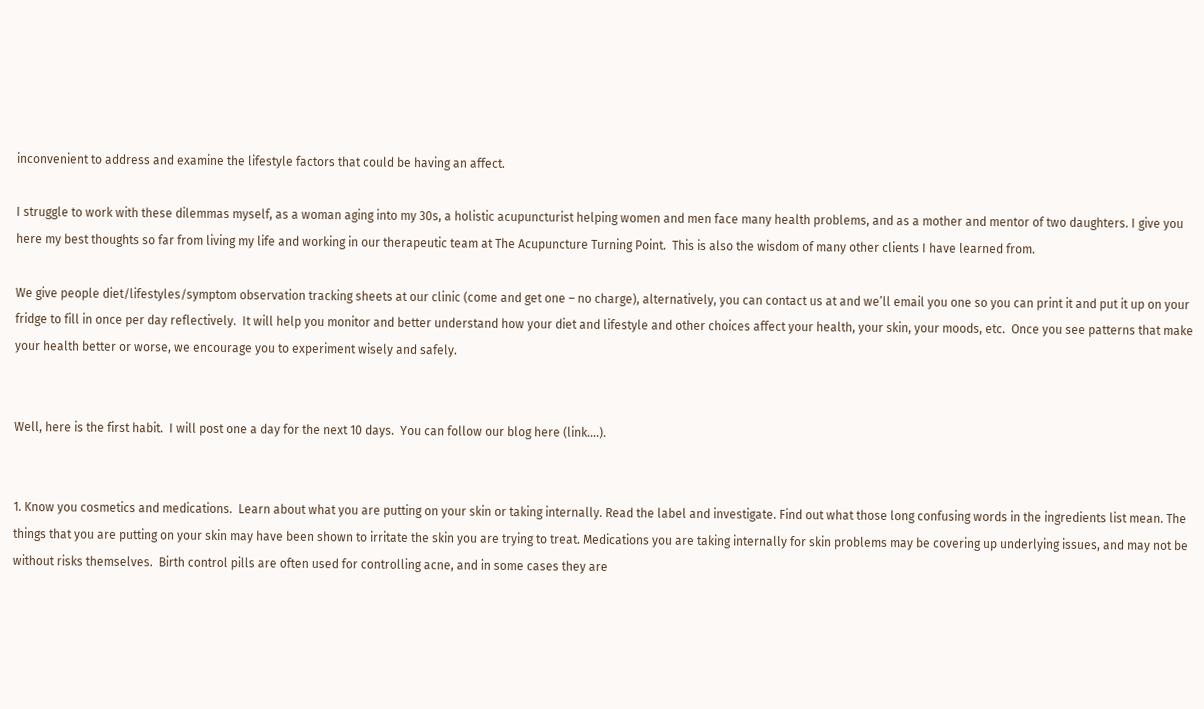inconvenient to address and examine the lifestyle factors that could be having an affect.

I struggle to work with these dilemmas myself, as a woman aging into my 30s, a holistic acupuncturist helping women and men face many health problems, and as a mother and mentor of two daughters. I give you here my best thoughts so far from living my life and working in our therapeutic team at The Acupuncture Turning Point.  This is also the wisdom of many other clients I have learned from.

We give people diet/lifestyles/symptom observation tracking sheets at our clinic (come and get one – no charge), alternatively, you can contact us at and we’ll email you one so you can print it and put it up on your fridge to fill in once per day reflectively.  It will help you monitor and better understand how your diet and lifestyle and other choices affect your health, your skin, your moods, etc.  Once you see patterns that make your health better or worse, we encourage you to experiment wisely and safely.


Well, here is the first habit.  I will post one a day for the next 10 days.  You can follow our blog here (link….).


1. Know you cosmetics and medications.  Learn about what you are putting on your skin or taking internally. Read the label and investigate. Find out what those long confusing words in the ingredients list mean. The things that you are putting on your skin may have been shown to irritate the skin you are trying to treat. Medications you are taking internally for skin problems may be covering up underlying issues, and may not be without risks themselves.  Birth control pills are often used for controlling acne, and in some cases they are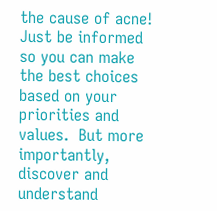the cause of acne!  Just be informed so you can make the best choices based on your priorities and values.  But more importantly, discover and understand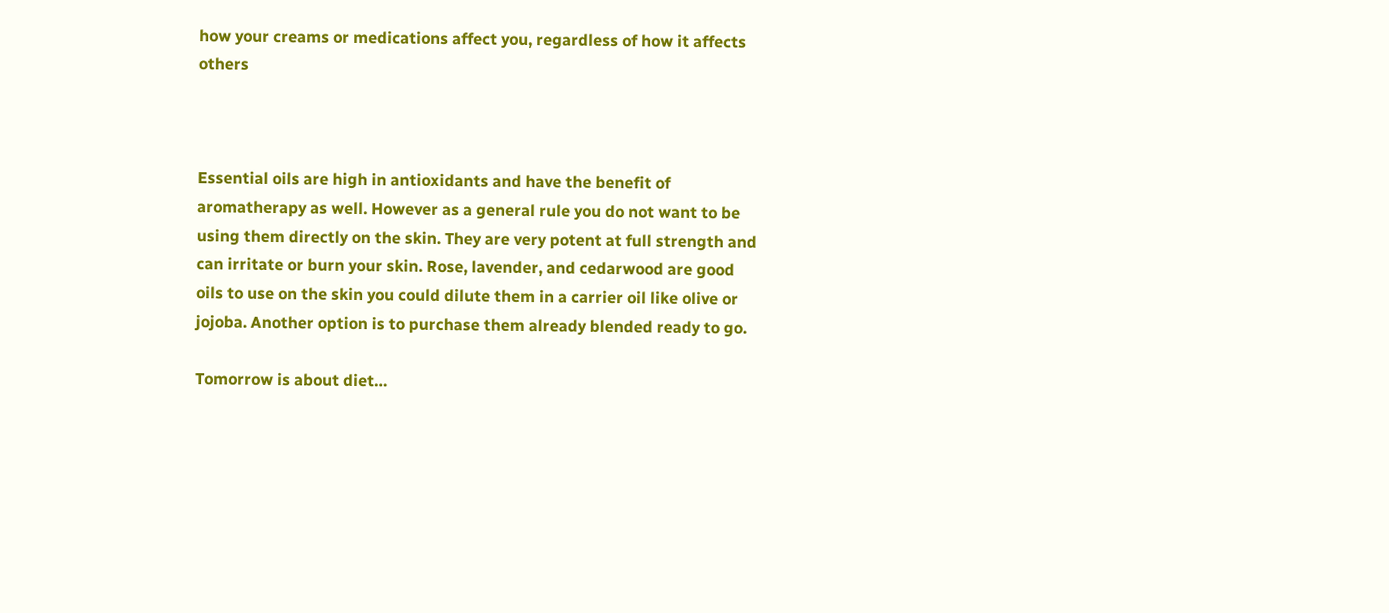how your creams or medications affect you, regardless of how it affects others



Essential oils are high in antioxidants and have the benefit of aromatherapy as well. However as a general rule you do not want to be using them directly on the skin. They are very potent at full strength and can irritate or burn your skin. Rose, lavender, and cedarwood are good oils to use on the skin you could dilute them in a carrier oil like olive or jojoba. Another option is to purchase them already blended ready to go.

Tomorrow is about diet…